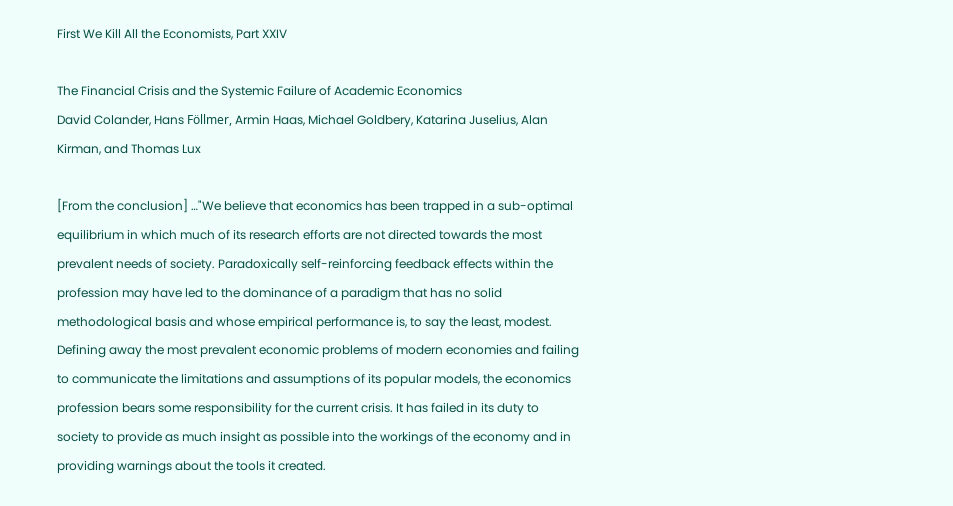First We Kill All the Economists, Part XXIV

The Financial Crisis and the Systemic Failure of Academic Economics
David Colander, Hans Föllmer, Armin Haas, Michael Goldbery, Katarina Juselius, Alan Kirman, and Thomas Lux

[From the conclusion] …"We believe that economics has been trapped in a sub-optimal equilibrium in which much of its research efforts are not directed towards the most prevalent needs of society. Paradoxically self-reinforcing feedback effects within the profession may have led to the dominance of a paradigm that has no solid methodological basis and whose empirical performance is, to say the least, modest. Defining away the most prevalent economic problems of modern economies and failing to communicate the limitations and assumptions of its popular models, the economics profession bears some responsibility for the current crisis. It has failed in its duty to society to provide as much insight as possible into the workings of the economy and in providing warnings about the tools it created.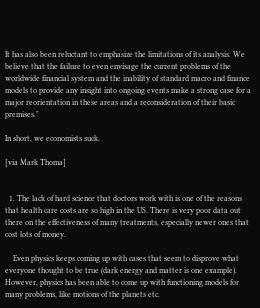It has also been reluctant to emphasize the limitations of its analysis. We believe that the failure to even envisage the current problems of the worldwide financial system and the inability of standard macro and finance models to provide any insight into ongoing events make a strong case for a major reorientation in these areas and a reconsideration of their basic premises."

In short, we economists suck.

[via Mark Thoma]


  1. The lack of hard science that doctors work with is one of the reasons that health care costs are so high in the US. There is very poor data out there on the effectiveness of many treatments, especially newer ones that cost lots of money.

    Even physics keeps coming up with cases that seem to disprove what everyone thought to be true (dark energy and matter is one example). However, physics has been able to come up with functioning models for many problems, like motions of the planets etc.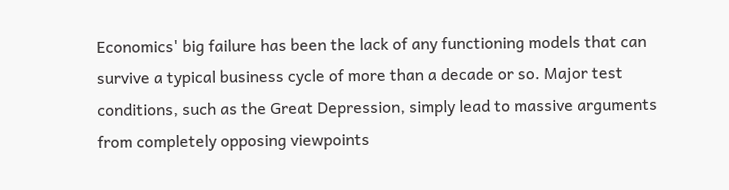Economics' big failure has been the lack of any functioning models that can survive a typical business cycle of more than a decade or so. Major test conditions, such as the Great Depression, simply lead to massive arguments from completely opposing viewpoints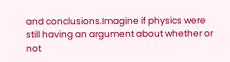and conclusions.Imagine if physics were still having an argument about whether or not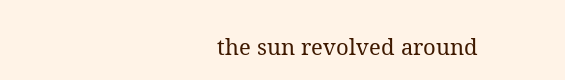the sun revolved around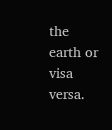the earth or visa versa.